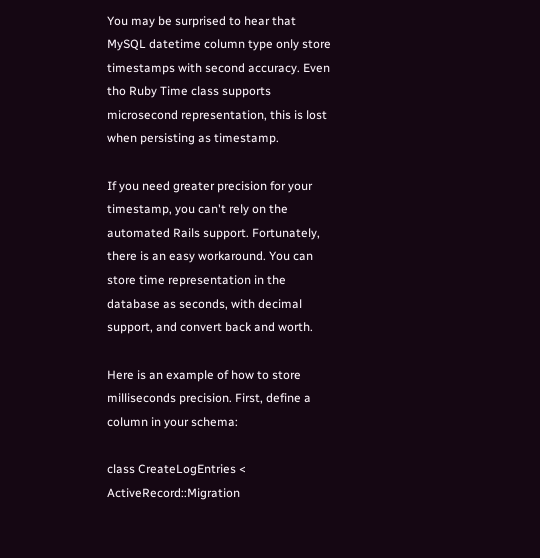You may be surprised to hear that MySQL datetime column type only store timestamps with second accuracy. Even tho Ruby Time class supports microsecond representation, this is lost when persisting as timestamp.

If you need greater precision for your timestamp, you can't rely on the automated Rails support. Fortunately, there is an easy workaround. You can store time representation in the database as seconds, with decimal support, and convert back and worth.

Here is an example of how to store milliseconds precision. First, define a column in your schema:

class CreateLogEntries < ActiveRecord::Migration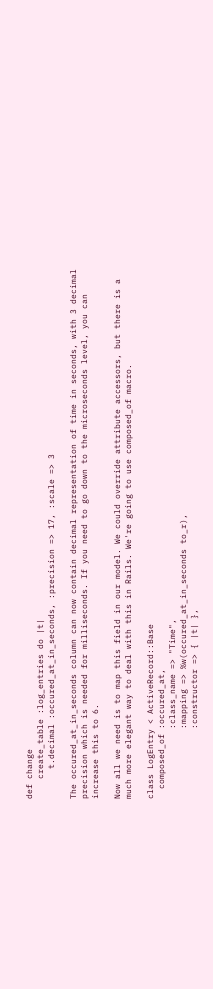def change
    create_table :log_entries do |t|
      t.decimal :occured_at_in_seconds, :precision => 17, :scale => 3

The occured_at_in_seconds column can now contain decimal representation of time in seconds, with 3 decimal precision which is needed for milliseconds. If you need to go down to the microseconds level, you can increase this to 6.

Now all we need is to map this field in our model. We could override attribute accessors, but there is a much more elegant way to deal with this in Rails. We're going to use composed_of macro.

class LogEntry < ActiveRecord::Base
  composed_of :occured_at,
              :class_name => "Time",
              :mapping => %w(occured_at_in_seconds to_r),
              :constructor => { |t| },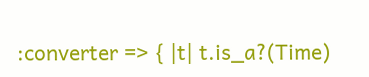:converter => { |t| t.is_a?(Time)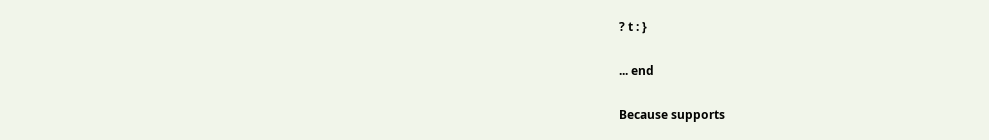? t : }

... end

Because supports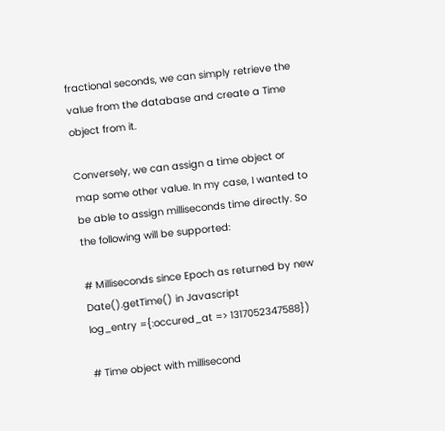fractional seconds, we can simply retrieve the value from the database and create a Time object from it.

Conversely, we can assign a time object or map some other value. In my case, I wanted to be able to assign milliseconds time directly. So the following will be supported:

# Milliseconds since Epoch as returned by new Date().getTime() in Javascript
log_entry ={:occured_at => 1317052347588})

# Time object with millisecond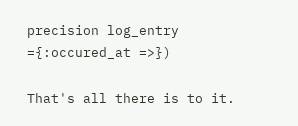precision log_entry ={:occured_at =>})

That's all there is to it.